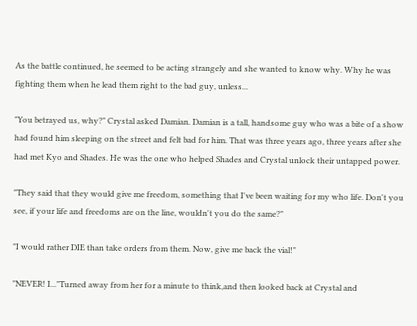As the battle continued, he seemed to be acting strangely and she wanted to know why. Why he was fighting them when he lead them right to the bad guy, unless...

"You betrayed us, why?" Crystal asked Damian. Damian is a tall, handsome guy who was a bite of a show had found him sleeping on the street and felt bad for him. That was three years ago, three years after she had met Kyo and Shades. He was the one who helped Shades and Crystal unlock their untapped power.

"They said that they would give me freedom, something that I've been waiting for my who life. Don't you see, if your life and freedoms are on the line, wouldn't you do the same?"

"I would rather DIE than take orders from them. Now, give me back the vial!"

"NEVER! I..."Turned away from her for a minute to think,and then looked back at Crystal and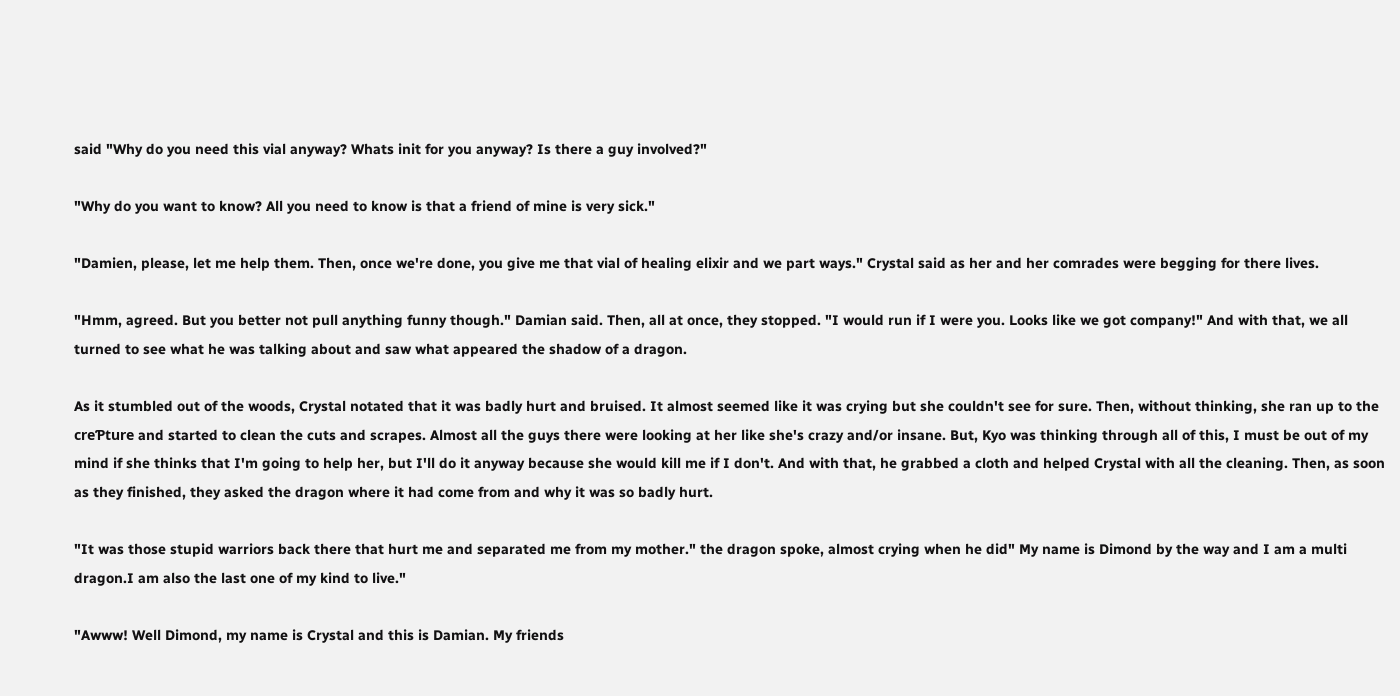said "Why do you need this vial anyway? Whats init for you anyway? Is there a guy involved?"

"Why do you want to know? All you need to know is that a friend of mine is very sick."

"Damien, please, let me help them. Then, once we're done, you give me that vial of healing elixir and we part ways." Crystal said as her and her comrades were begging for there lives.

"Hmm, agreed. But you better not pull anything funny though." Damian said. Then, all at once, they stopped. "I would run if I were you. Looks like we got company!" And with that, we all turned to see what he was talking about and saw what appeared the shadow of a dragon.

As it stumbled out of the woods, Crystal notated that it was badly hurt and bruised. It almost seemed like it was crying but she couldn't see for sure. Then, without thinking, she ran up to the creƤture and started to clean the cuts and scrapes. Almost all the guys there were looking at her like she's crazy and/or insane. But, Kyo was thinking through all of this, I must be out of my mind if she thinks that I'm going to help her, but I'll do it anyway because she would kill me if I don't. And with that, he grabbed a cloth and helped Crystal with all the cleaning. Then, as soon as they finished, they asked the dragon where it had come from and why it was so badly hurt.

"It was those stupid warriors back there that hurt me and separated me from my mother." the dragon spoke, almost crying when he did" My name is Dimond by the way and I am a multi dragon.I am also the last one of my kind to live."

"Awww! Well Dimond, my name is Crystal and this is Damian. My friends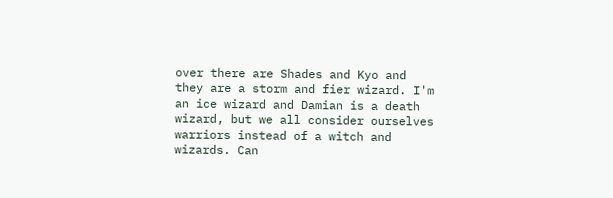over there are Shades and Kyo and they are a storm and fier wizard. I'm an ice wizard and Damian is a death wizard, but we all consider ourselves warriors instead of a witch and wizards. Can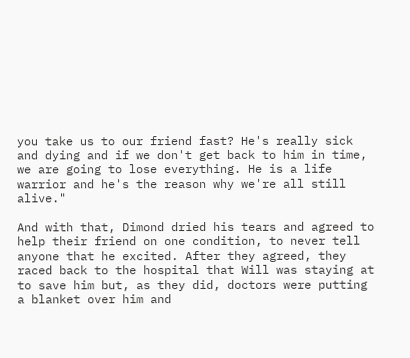you take us to our friend fast? He's really sick and dying and if we don't get back to him in time, we are going to lose everything. He is a life warrior and he's the reason why we're all still alive."

And with that, Dimond dried his tears and agreed to help their friend on one condition, to never tell anyone that he excited. After they agreed, they raced back to the hospital that Will was staying at to save him but, as they did, doctors were putting a blanket over him and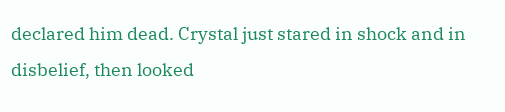declared him dead. Crystal just stared in shock and in disbelief, then looked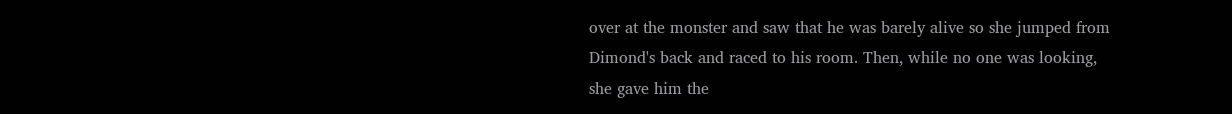over at the monster and saw that he was barely alive so she jumped from Dimond's back and raced to his room. Then, while no one was looking, she gave him the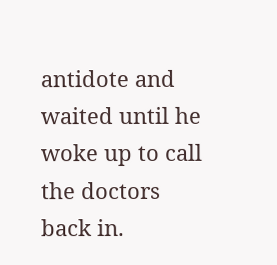antidote and waited until he woke up to call the doctors back in.